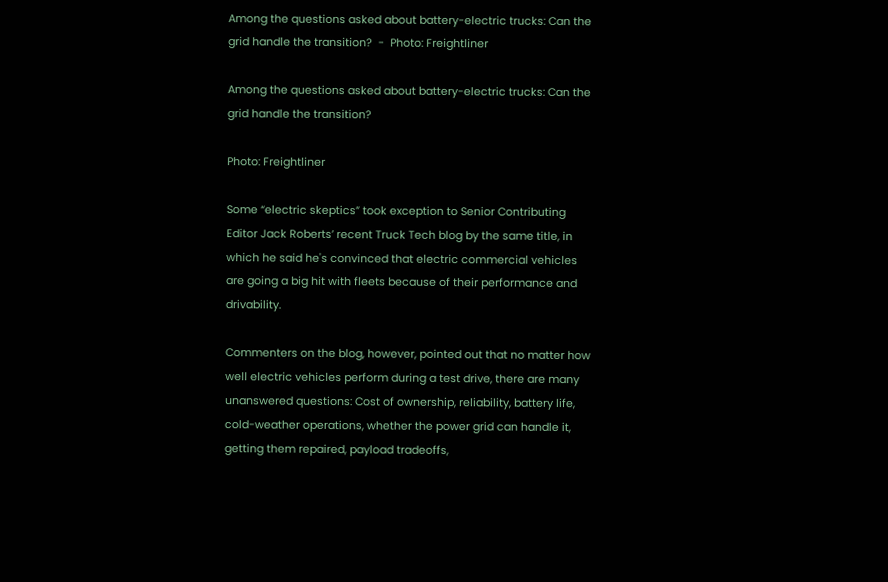Among the questions asked about battery-electric trucks: Can the grid handle the transition?  -  Photo: Freightliner

Among the questions asked about battery-electric trucks: Can the grid handle the transition?

Photo: Freightliner

Some “electric skeptics” took exception to Senior Contributing Editor Jack Roberts’ recent Truck Tech blog by the same title, in which he said he's convinced that electric commercial vehicles are going a big hit with fleets because of their performance and drivability.

Commenters on the blog, however, pointed out that no matter how well electric vehicles perform during a test drive, there are many unanswered questions: Cost of ownership, reliability, battery life, cold-weather operations, whether the power grid can handle it, getting them repaired, payload tradeoffs,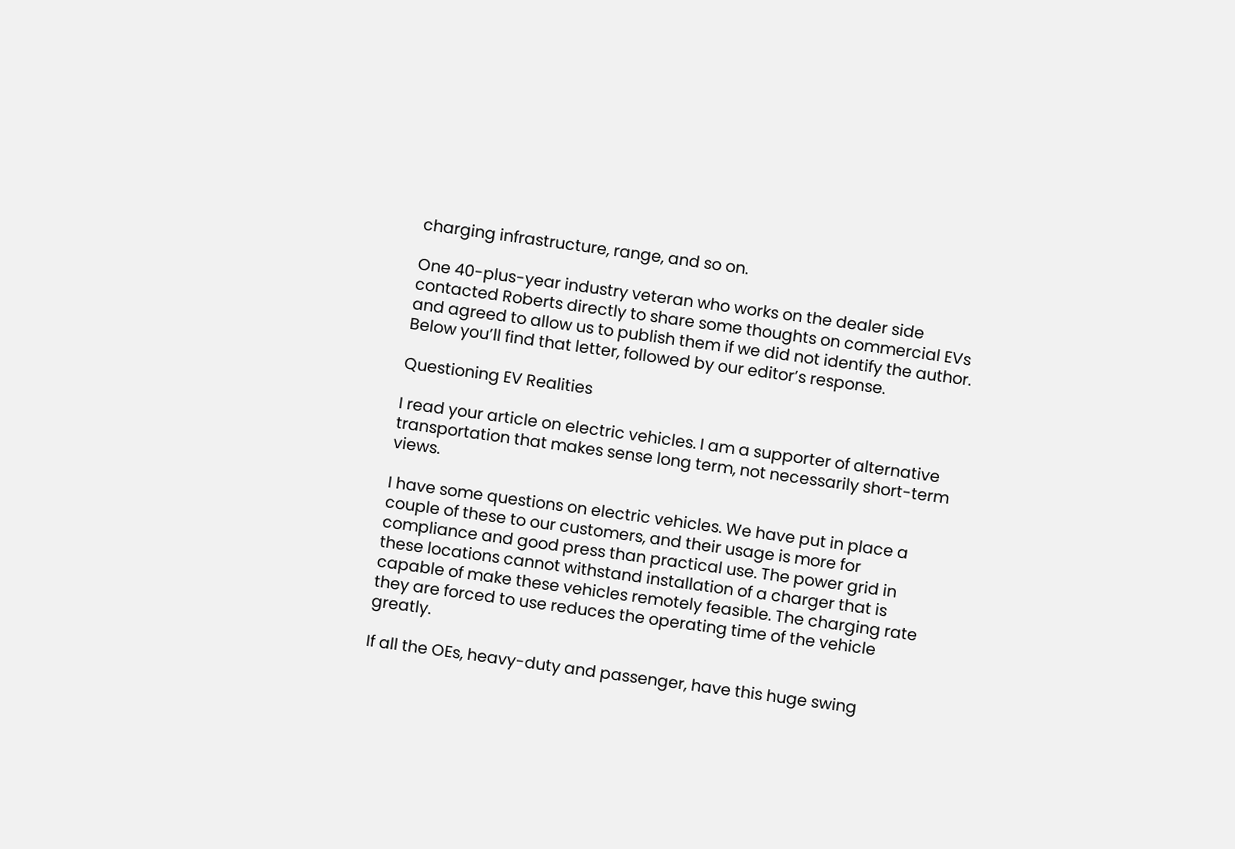charging infrastructure, range, and so on.

One 40-plus-year industry veteran who works on the dealer side contacted Roberts directly to share some thoughts on commercial EVs and agreed to allow us to publish them if we did not identify the author. Below you’ll find that letter, followed by our editor’s response.

Questioning EV Realities

I read your article on electric vehicles. I am a supporter of alternative transportation that makes sense long term, not necessarily short-term views.

I have some questions on electric vehicles. We have put in place a couple of these to our customers, and their usage is more for compliance and good press than practical use. The power grid in these locations cannot withstand installation of a charger that is capable of make these vehicles remotely feasible. The charging rate they are forced to use reduces the operating time of the vehicle greatly.

If all the OEs, heavy-duty and passenger, have this huge swing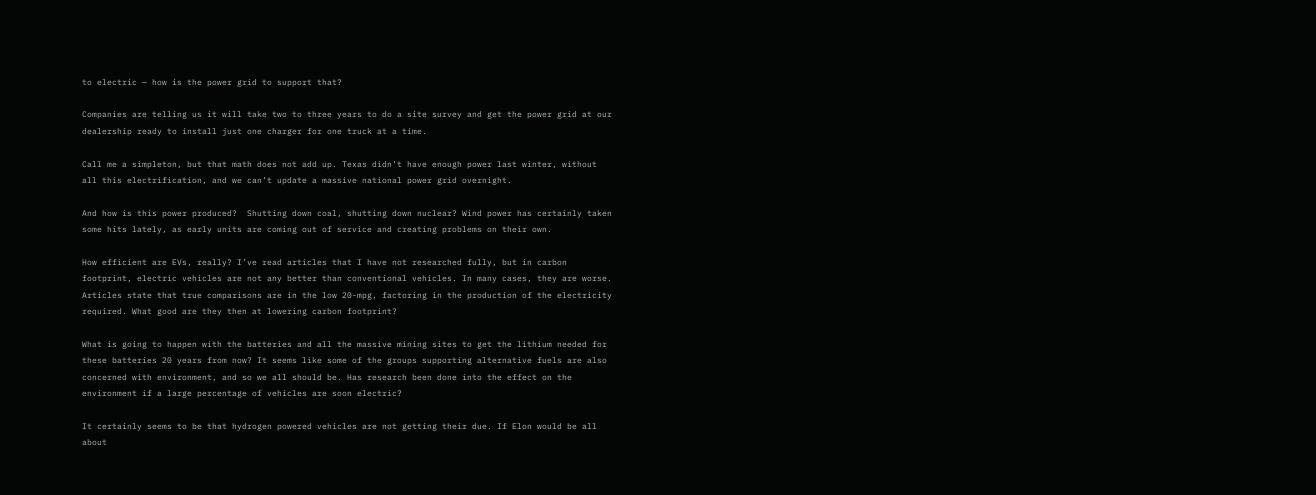to electric — how is the power grid to support that?

Companies are telling us it will take two to three years to do a site survey and get the power grid at our dealership ready to install just one charger for one truck at a time.

Call me a simpleton, but that math does not add up. Texas didn’t have enough power last winter, without all this electrification, and we can’t update a massive national power grid overnight.

And how is this power produced?  Shutting down coal, shutting down nuclear? Wind power has certainly taken some hits lately, as early units are coming out of service and creating problems on their own.

How efficient are EVs, really? I’ve read articles that I have not researched fully, but in carbon footprint, electric vehicles are not any better than conventional vehicles. In many cases, they are worse. Articles state that true comparisons are in the low 20-mpg, factoring in the production of the electricity required. What good are they then at lowering carbon footprint?

What is going to happen with the batteries and all the massive mining sites to get the lithium needed for these batteries 20 years from now? It seems like some of the groups supporting alternative fuels are also concerned with environment, and so we all should be. Has research been done into the effect on the environment if a large percentage of vehicles are soon electric?

It certainly seems to be that hydrogen powered vehicles are not getting their due. If Elon would be all about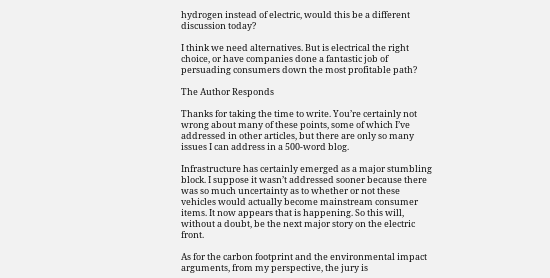hydrogen instead of electric, would this be a different discussion today?

I think we need alternatives. But is electrical the right choice, or have companies done a fantastic job of persuading consumers down the most profitable path?

The Author Responds

Thanks for taking the time to write. You’re certainly not wrong about many of these points, some of which I’ve addressed in other articles, but there are only so many issues I can address in a 500-word blog.

Infrastructure has certainly emerged as a major stumbling block. I suppose it wasn’t addressed sooner because there was so much uncertainty as to whether or not these vehicles would actually become mainstream consumer items. It now appears that is happening. So this will, without a doubt, be the next major story on the electric front.

As for the carbon footprint and the environmental impact arguments, from my perspective, the jury is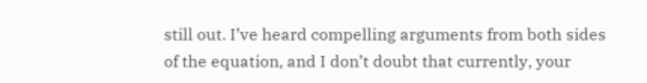still out. I’ve heard compelling arguments from both sides of the equation, and I don’t doubt that currently, your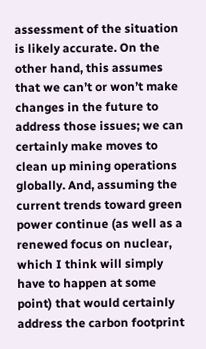assessment of the situation is likely accurate. On the other hand, this assumes that we can’t or won’t make changes in the future to address those issues; we can certainly make moves to clean up mining operations globally. And, assuming the current trends toward green power continue (as well as a renewed focus on nuclear, which I think will simply have to happen at some point) that would certainly address the carbon footprint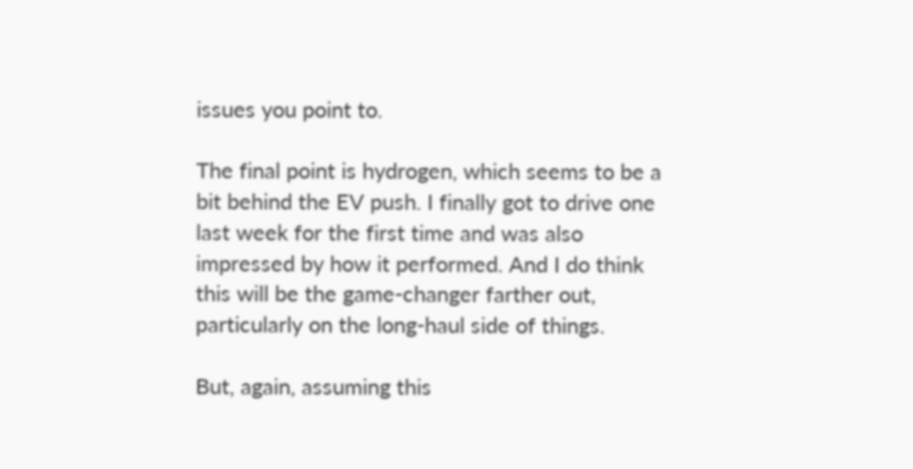issues you point to.

The final point is hydrogen, which seems to be a bit behind the EV push. I finally got to drive one last week for the first time and was also impressed by how it performed. And I do think this will be the game-changer farther out, particularly on the long-haul side of things.

But, again, assuming this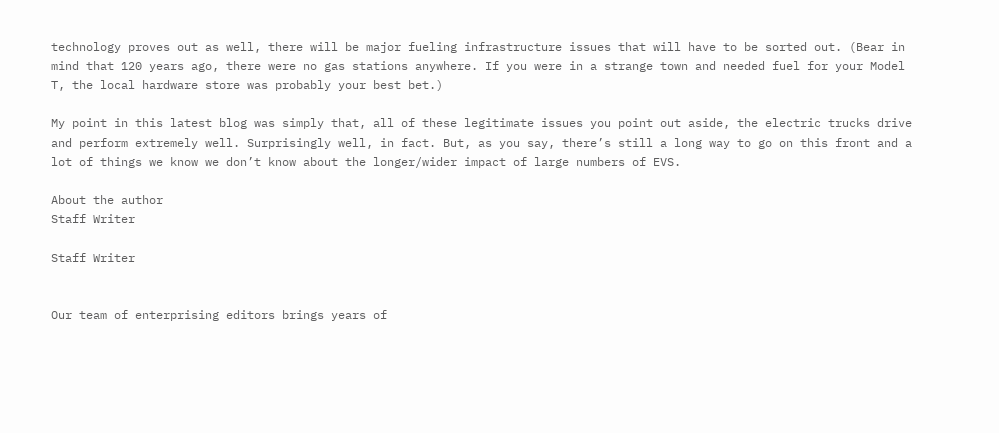technology proves out as well, there will be major fueling infrastructure issues that will have to be sorted out. (Bear in mind that 120 years ago, there were no gas stations anywhere. If you were in a strange town and needed fuel for your Model T, the local hardware store was probably your best bet.)

My point in this latest blog was simply that, all of these legitimate issues you point out aside, the electric trucks drive and perform extremely well. Surprisingly well, in fact. But, as you say, there’s still a long way to go on this front and a lot of things we know we don’t know about the longer/wider impact of large numbers of EVS.

About the author
Staff Writer

Staff Writer


Our team of enterprising editors brings years of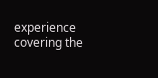experience covering the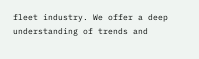fleet industry. We offer a deep understanding of trends and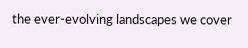the ever-evolving landscapes we cover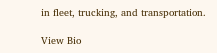in fleet, trucking, and transportation.

View Bio